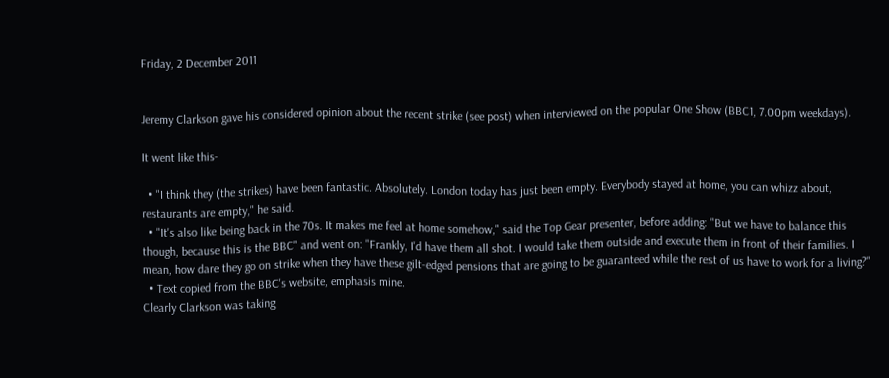Friday, 2 December 2011


Jeremy Clarkson gave his considered opinion about the recent strike (see post) when interviewed on the popular One Show (BBC1, 7.00pm weekdays).

It went like this-

  • "I think they (the strikes) have been fantastic. Absolutely. London today has just been empty. Everybody stayed at home, you can whizz about, restaurants are empty," he said.
  • "It's also like being back in the 70s. It makes me feel at home somehow," said the Top Gear presenter, before adding: "But we have to balance this though, because this is the BBC" and went on: "Frankly, I'd have them all shot. I would take them outside and execute them in front of their families. I mean, how dare they go on strike when they have these gilt-edged pensions that are going to be guaranteed while the rest of us have to work for a living?"
  • Text copied from the BBC's website, emphasis mine.
Clearly Clarkson was taking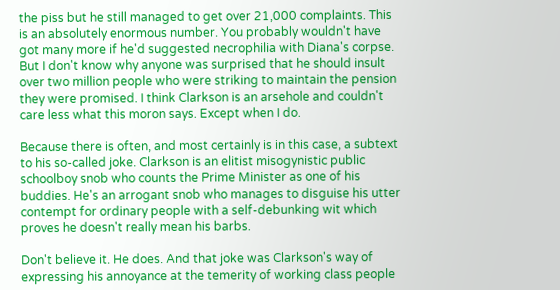the piss but he still managed to get over 21,000 complaints. This is an absolutely enormous number. You probably wouldn't have got many more if he'd suggested necrophilia with Diana's corpse. But I don't know why anyone was surprised that he should insult over two million people who were striking to maintain the pension they were promised. I think Clarkson is an arsehole and couldn't care less what this moron says. Except when I do.

Because there is often, and most certainly is in this case, a subtext to his so-called joke. Clarkson is an elitist misogynistic public schoolboy snob who counts the Prime Minister as one of his buddies. He's an arrogant snob who manages to disguise his utter contempt for ordinary people with a self-debunking wit which proves he doesn't really mean his barbs.

Don't believe it. He does. And that joke was Clarkson's way of expressing his annoyance at the temerity of working class people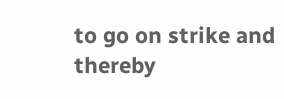to go on strike and thereby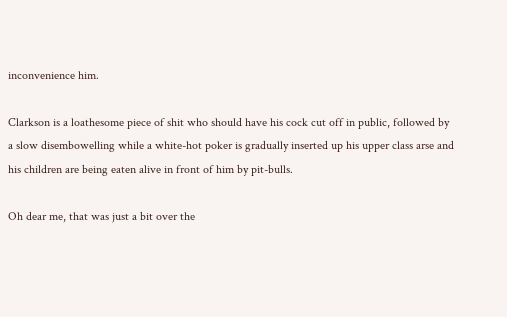inconvenience him.

Clarkson is a loathesome piece of shit who should have his cock cut off in public, followed by a slow disembowelling while a white-hot poker is gradually inserted up his upper class arse and his children are being eaten alive in front of him by pit-bulls.

Oh dear me, that was just a bit over the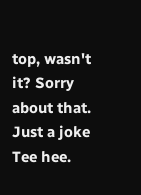top, wasn't it? Sorry about that. Just a joke Tee hee.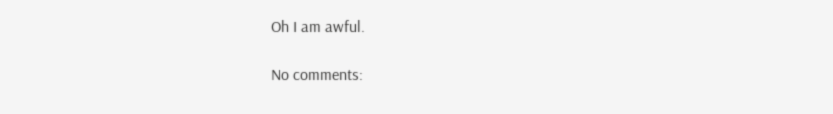Oh I am awful.

No comments: